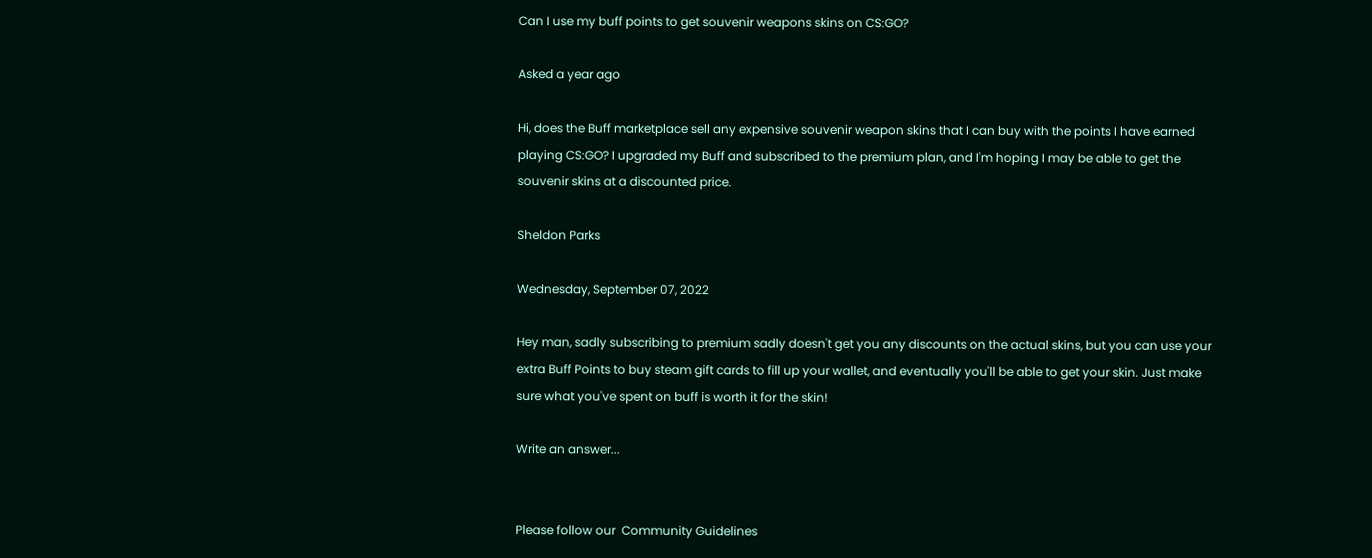Can I use my buff points to get souvenir weapons skins on CS:GO?

Asked a year ago

Hi, does the Buff marketplace sell any expensive souvenir weapon skins that I can buy with the points I have earned playing CS:GO? I upgraded my Buff and subscribed to the premium plan, and I'm hoping I may be able to get the souvenir skins at a discounted price.

Sheldon Parks

Wednesday, September 07, 2022

Hey man, sadly subscribing to premium sadly doesn't get you any discounts on the actual skins, but you can use your extra Buff Points to buy steam gift cards to fill up your wallet, and eventually you'll be able to get your skin. Just make sure what you've spent on buff is worth it for the skin!

Write an answer...


Please follow our  Community Guidelines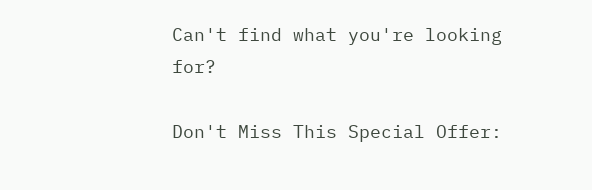Can't find what you're looking for?

Don't Miss This Special Offer: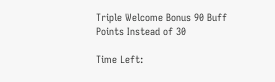Triple Welcome Bonus 90 Buff Points Instead of 30

Time Left: